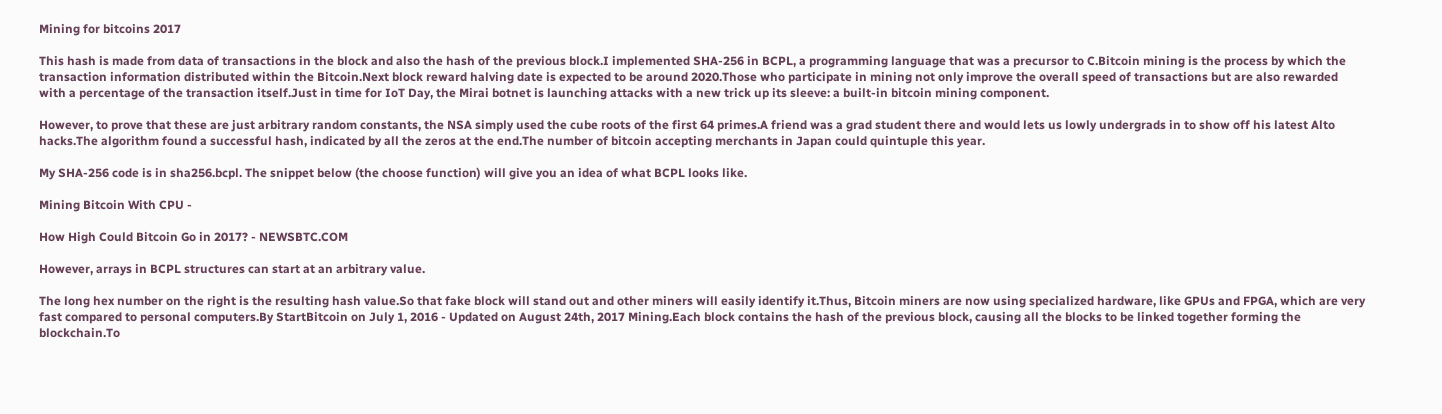Mining for bitcoins 2017

This hash is made from data of transactions in the block and also the hash of the previous block.I implemented SHA-256 in BCPL, a programming language that was a precursor to C.Bitcoin mining is the process by which the transaction information distributed within the Bitcoin.Next block reward halving date is expected to be around 2020.Those who participate in mining not only improve the overall speed of transactions but are also rewarded with a percentage of the transaction itself.Just in time for IoT Day, the Mirai botnet is launching attacks with a new trick up its sleeve: a built-in bitcoin mining component.

However, to prove that these are just arbitrary random constants, the NSA simply used the cube roots of the first 64 primes.A friend was a grad student there and would lets us lowly undergrads in to show off his latest Alto hacks.The algorithm found a successful hash, indicated by all the zeros at the end.The number of bitcoin accepting merchants in Japan could quintuple this year.

My SHA-256 code is in sha256.bcpl. The snippet below (the choose function) will give you an idea of what BCPL looks like.

Mining Bitcoin With CPU -

How High Could Bitcoin Go in 2017? - NEWSBTC.COM

However, arrays in BCPL structures can start at an arbitrary value.

The long hex number on the right is the resulting hash value.So that fake block will stand out and other miners will easily identify it.Thus, Bitcoin miners are now using specialized hardware, like GPUs and FPGA, which are very fast compared to personal computers.By StartBitcoin on July 1, 2016 - Updated on August 24th, 2017 Mining.Each block contains the hash of the previous block, causing all the blocks to be linked together forming the blockchain.To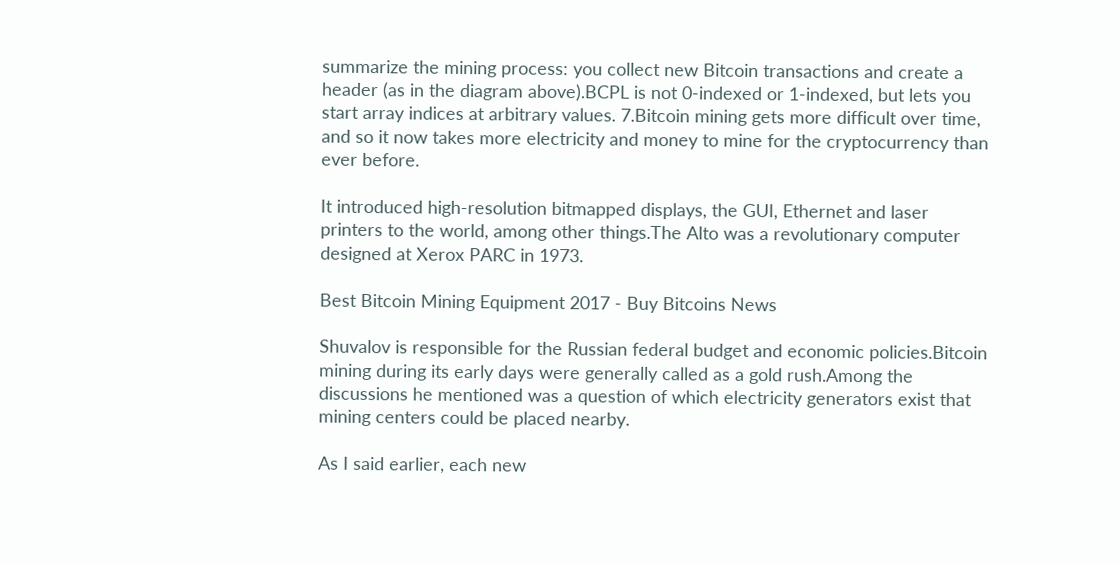summarize the mining process: you collect new Bitcoin transactions and create a header (as in the diagram above).BCPL is not 0-indexed or 1-indexed, but lets you start array indices at arbitrary values. 7.Bitcoin mining gets more difficult over time, and so it now takes more electricity and money to mine for the cryptocurrency than ever before.

It introduced high-resolution bitmapped displays, the GUI, Ethernet and laser printers to the world, among other things.The Alto was a revolutionary computer designed at Xerox PARC in 1973.

Best Bitcoin Mining Equipment 2017 - Buy Bitcoins News

Shuvalov is responsible for the Russian federal budget and economic policies.Bitcoin mining during its early days were generally called as a gold rush.Among the discussions he mentioned was a question of which electricity generators exist that mining centers could be placed nearby.

As I said earlier, each new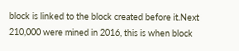block is linked to the block created before it.Next 210,000 were mined in 2016, this is when block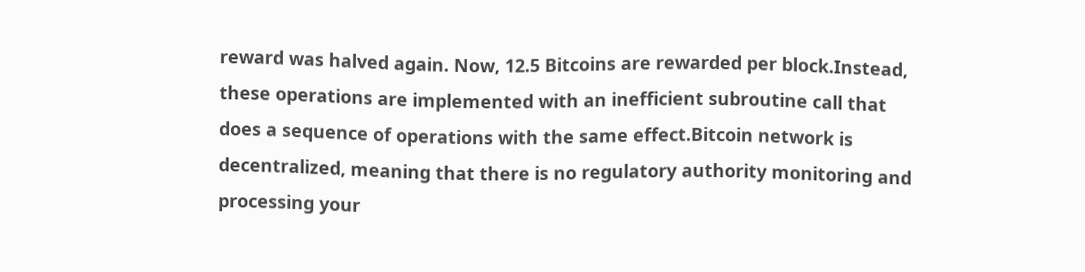reward was halved again. Now, 12.5 Bitcoins are rewarded per block.Instead, these operations are implemented with an inefficient subroutine call that does a sequence of operations with the same effect.Bitcoin network is decentralized, meaning that there is no regulatory authority monitoring and processing your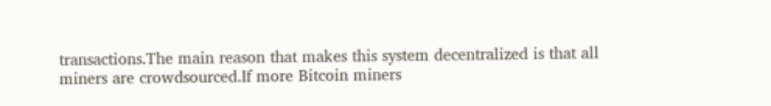transactions.The main reason that makes this system decentralized is that all miners are crowdsourced.If more Bitcoin miners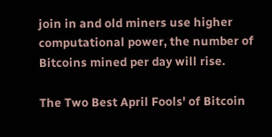join in and old miners use higher computational power, the number of Bitcoins mined per day will rise.

The Two Best April Fools' of Bitcoin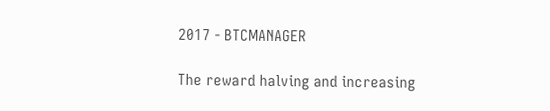2017 - BTCMANAGER

The reward halving and increasing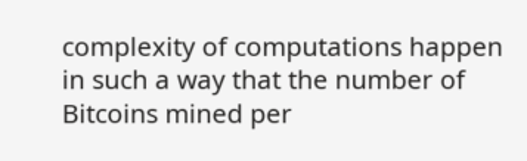complexity of computations happen in such a way that the number of Bitcoins mined per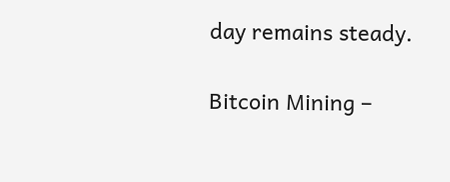day remains steady.

Bitcoin Mining –